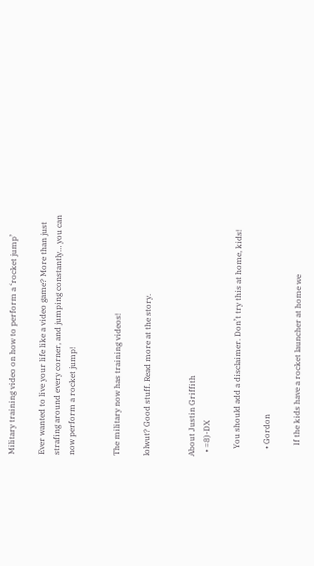Military training video on how to perform a ‘rocket jump’

Ever wanted to live your life like a video game? More than just strafing around every corner, and jumping constantly… you can now perform a rocket jump!


The military now has training videos!

lolwut? Good stuff. Read more at the story.


About Justin Griffith
  • =8)-DX

    You should add a disclaimer. Don’t try this at home, kids!

    • Gordon

      If the kids have a rocket launcher at home we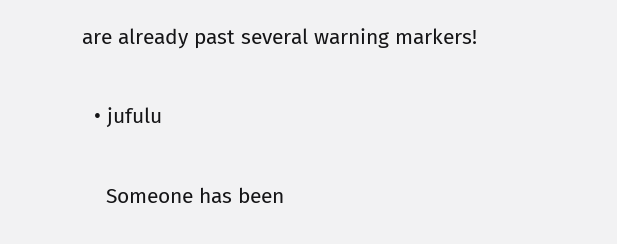are already past several warning markers!

  • jufulu

    Someone has been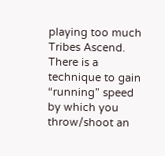playing too much Tribes Ascend. There is a technique to gain “running” speed by which you throw/shoot an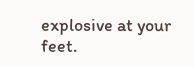explosive at your feet.